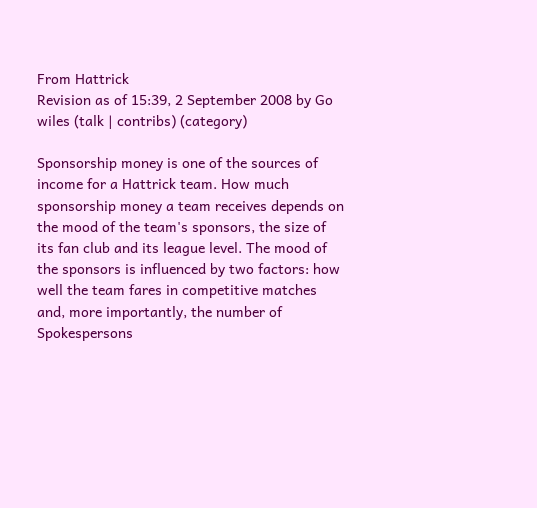From Hattrick
Revision as of 15:39, 2 September 2008 by Go wiles (talk | contribs) (category)

Sponsorship money is one of the sources of income for a Hattrick team. How much sponsorship money a team receives depends on the mood of the team's sponsors, the size of its fan club and its league level. The mood of the sponsors is influenced by two factors: how well the team fares in competitive matches and, more importantly, the number of Spokespersons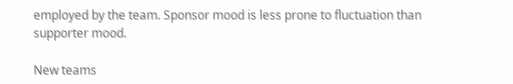employed by the team. Sponsor mood is less prone to fluctuation than supporter mood.

New teams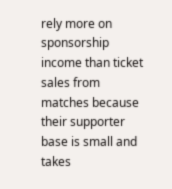rely more on sponsorship income than ticket sales from matches because their supporter base is small and takes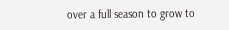over a full season to grow to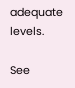adequate levels.

See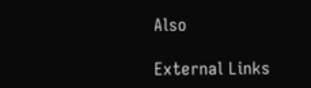Also

External Links